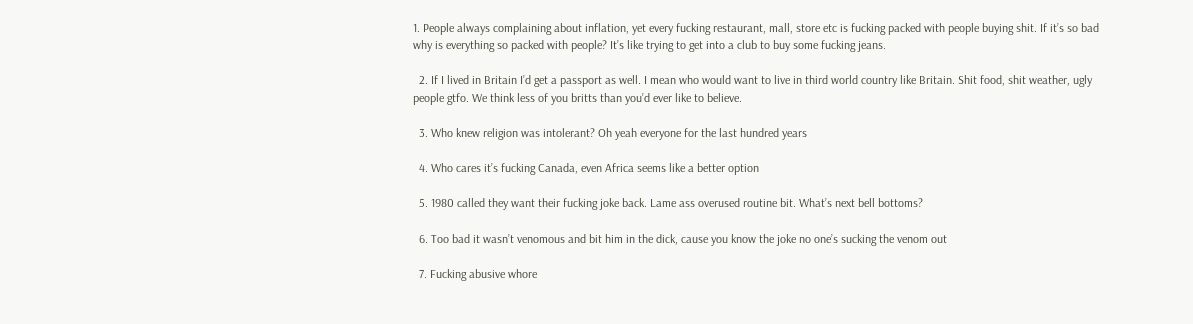1. People always complaining about inflation, yet every fucking restaurant, mall, store etc is fucking packed with people buying shit. If it’s so bad why is everything so packed with people? It’s like trying to get into a club to buy some fucking jeans.

  2. If I lived in Britain I’d get a passport as well. I mean who would want to live in third world country like Britain. Shit food, shit weather, ugly people gtfo. We think less of you britts than you’d ever like to believe.

  3. Who knew religion was intolerant? Oh yeah everyone for the last hundred years

  4. Who cares it’s fucking Canada, even Africa seems like a better option

  5. 1980 called they want their fucking joke back. Lame ass overused routine bit. What’s next bell bottoms?

  6. Too bad it wasn’t venomous and bit him in the dick, cause you know the joke no one’s sucking the venom out

  7. Fucking abusive whore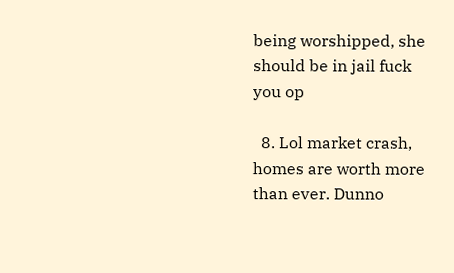being worshipped, she should be in jail fuck you op

  8. Lol market crash, homes are worth more than ever. Dunno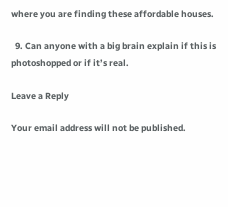where you are finding these affordable houses.

  9. Can anyone with a big brain explain if this is photoshopped or if it’s real.

Leave a Reply

Your email address will not be published.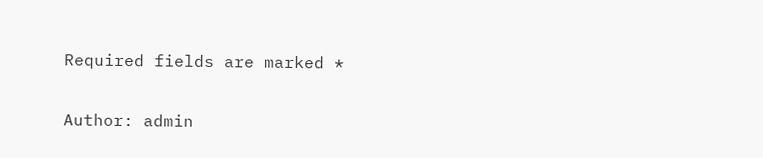Required fields are marked *

Author: admin